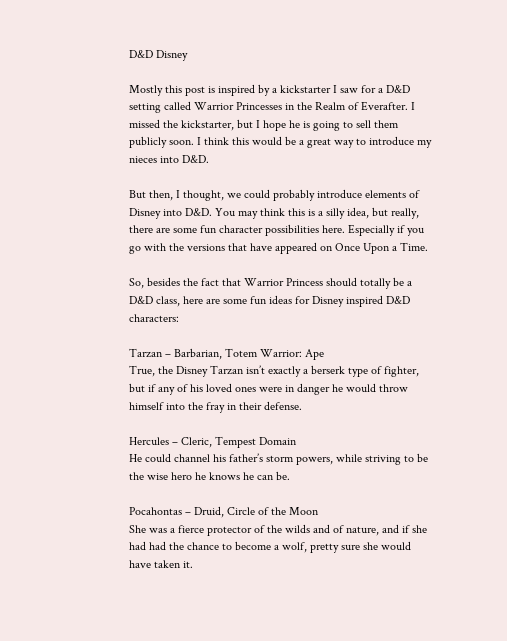D&D Disney

Mostly this post is inspired by a kickstarter I saw for a D&D setting called Warrior Princesses in the Realm of Everafter. I missed the kickstarter, but I hope he is going to sell them publicly soon. I think this would be a great way to introduce my nieces into D&D.

But then, I thought, we could probably introduce elements of Disney into D&D. You may think this is a silly idea, but really, there are some fun character possibilities here. Especially if you go with the versions that have appeared on Once Upon a Time.

So, besides the fact that Warrior Princess should totally be a D&D class, here are some fun ideas for Disney inspired D&D characters:

Tarzan – Barbarian, Totem Warrior: Ape
True, the Disney Tarzan isn’t exactly a berserk type of fighter, but if any of his loved ones were in danger he would throw himself into the fray in their defense.

Hercules – Cleric, Tempest Domain
He could channel his father’s storm powers, while striving to be the wise hero he knows he can be.

Pocahontas – Druid, Circle of the Moon
She was a fierce protector of the wilds and of nature, and if she had had the chance to become a wolf, pretty sure she would have taken it.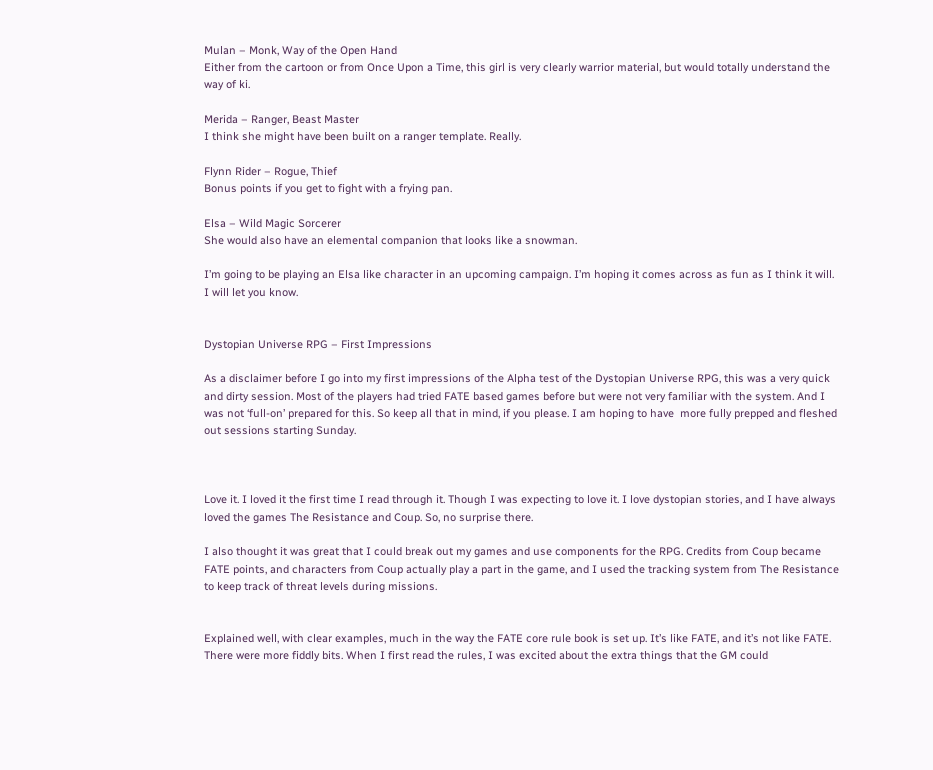Mulan – Monk, Way of the Open Hand
Either from the cartoon or from Once Upon a Time, this girl is very clearly warrior material, but would totally understand the way of ki.

Merida – Ranger, Beast Master
I think she might have been built on a ranger template. Really.

Flynn Rider – Rogue, Thief
Bonus points if you get to fight with a frying pan.

Elsa – Wild Magic Sorcerer
She would also have an elemental companion that looks like a snowman.

I’m going to be playing an Elsa like character in an upcoming campaign. I’m hoping it comes across as fun as I think it will. I will let you know.


Dystopian Universe RPG – First Impressions

As a disclaimer before I go into my first impressions of the Alpha test of the Dystopian Universe RPG, this was a very quick and dirty session. Most of the players had tried FATE based games before but were not very familiar with the system. And I was not ‘full-on’ prepared for this. So keep all that in mind, if you please. I am hoping to have  more fully prepped and fleshed out sessions starting Sunday.



Love it. I loved it the first time I read through it. Though I was expecting to love it. I love dystopian stories, and I have always loved the games The Resistance and Coup. So, no surprise there.

I also thought it was great that I could break out my games and use components for the RPG. Credits from Coup became FATE points, and characters from Coup actually play a part in the game, and I used the tracking system from The Resistance to keep track of threat levels during missions.


Explained well, with clear examples, much in the way the FATE core rule book is set up. It’s like FATE, and it’s not like FATE. There were more fiddly bits. When I first read the rules, I was excited about the extra things that the GM could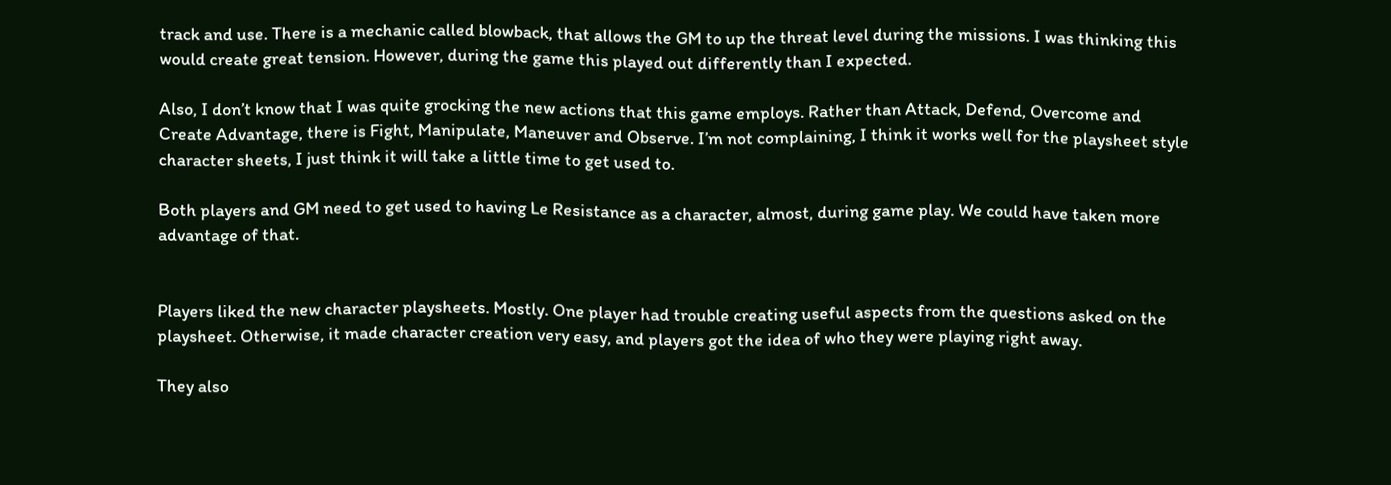track and use. There is a mechanic called blowback, that allows the GM to up the threat level during the missions. I was thinking this would create great tension. However, during the game this played out differently than I expected.

Also, I don’t know that I was quite grocking the new actions that this game employs. Rather than Attack, Defend, Overcome and Create Advantage, there is Fight, Manipulate, Maneuver and Observe. I’m not complaining, I think it works well for the playsheet style character sheets, I just think it will take a little time to get used to.

Both players and GM need to get used to having Le Resistance as a character, almost, during game play. We could have taken more advantage of that.


Players liked the new character playsheets. Mostly. One player had trouble creating useful aspects from the questions asked on the playsheet. Otherwise, it made character creation very easy, and players got the idea of who they were playing right away.

They also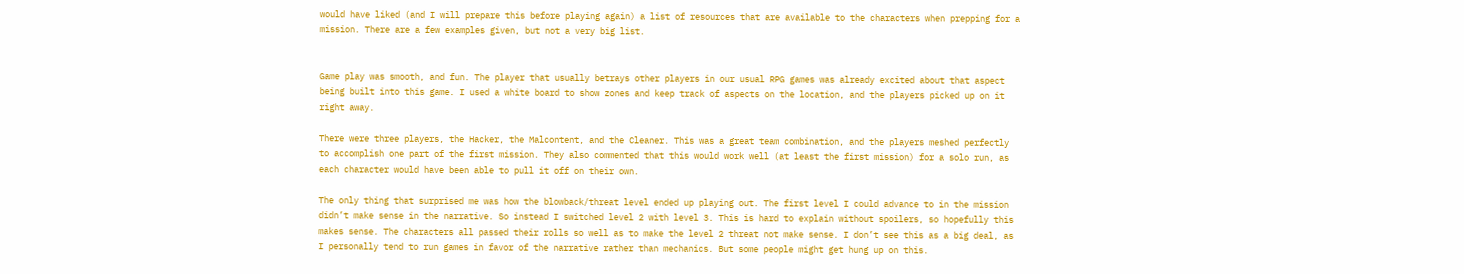would have liked (and I will prepare this before playing again) a list of resources that are available to the characters when prepping for a mission. There are a few examples given, but not a very big list.


Game play was smooth, and fun. The player that usually betrays other players in our usual RPG games was already excited about that aspect being built into this game. I used a white board to show zones and keep track of aspects on the location, and the players picked up on it right away.

There were three players, the Hacker, the Malcontent, and the Cleaner. This was a great team combination, and the players meshed perfectly to accomplish one part of the first mission. They also commented that this would work well (at least the first mission) for a solo run, as each character would have been able to pull it off on their own.

The only thing that surprised me was how the blowback/threat level ended up playing out. The first level I could advance to in the mission didn’t make sense in the narrative. So instead I switched level 2 with level 3. This is hard to explain without spoilers, so hopefully this makes sense. The characters all passed their rolls so well as to make the level 2 threat not make sense. I don’t see this as a big deal, as I personally tend to run games in favor of the narrative rather than mechanics. But some people might get hung up on this.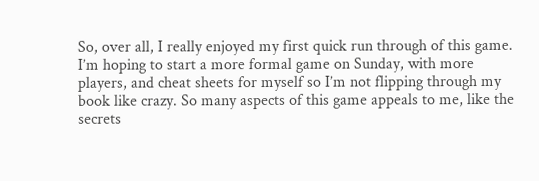So, over all, I really enjoyed my first quick run through of this game. I’m hoping to start a more formal game on Sunday, with more players, and cheat sheets for myself so I’m not flipping through my book like crazy. So many aspects of this game appeals to me, like the secrets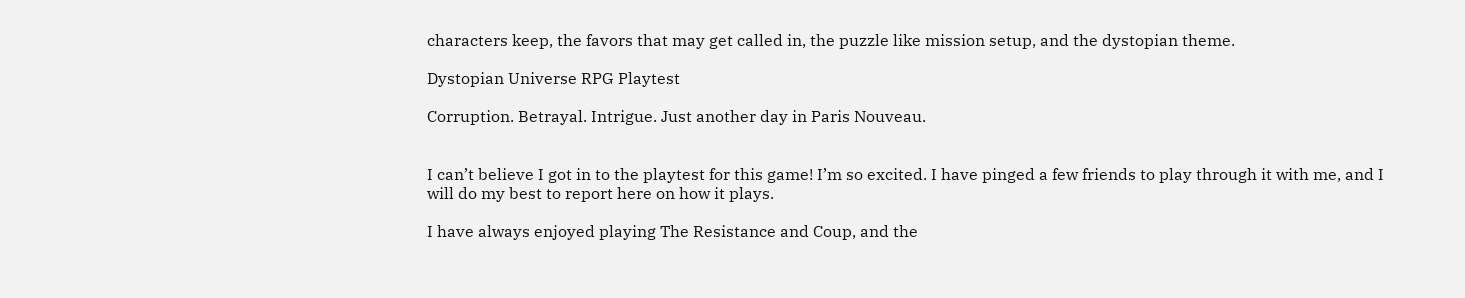characters keep, the favors that may get called in, the puzzle like mission setup, and the dystopian theme.

Dystopian Universe RPG Playtest

Corruption. Betrayal. Intrigue. Just another day in Paris Nouveau.


I can’t believe I got in to the playtest for this game! I’m so excited. I have pinged a few friends to play through it with me, and I will do my best to report here on how it plays.

I have always enjoyed playing The Resistance and Coup, and the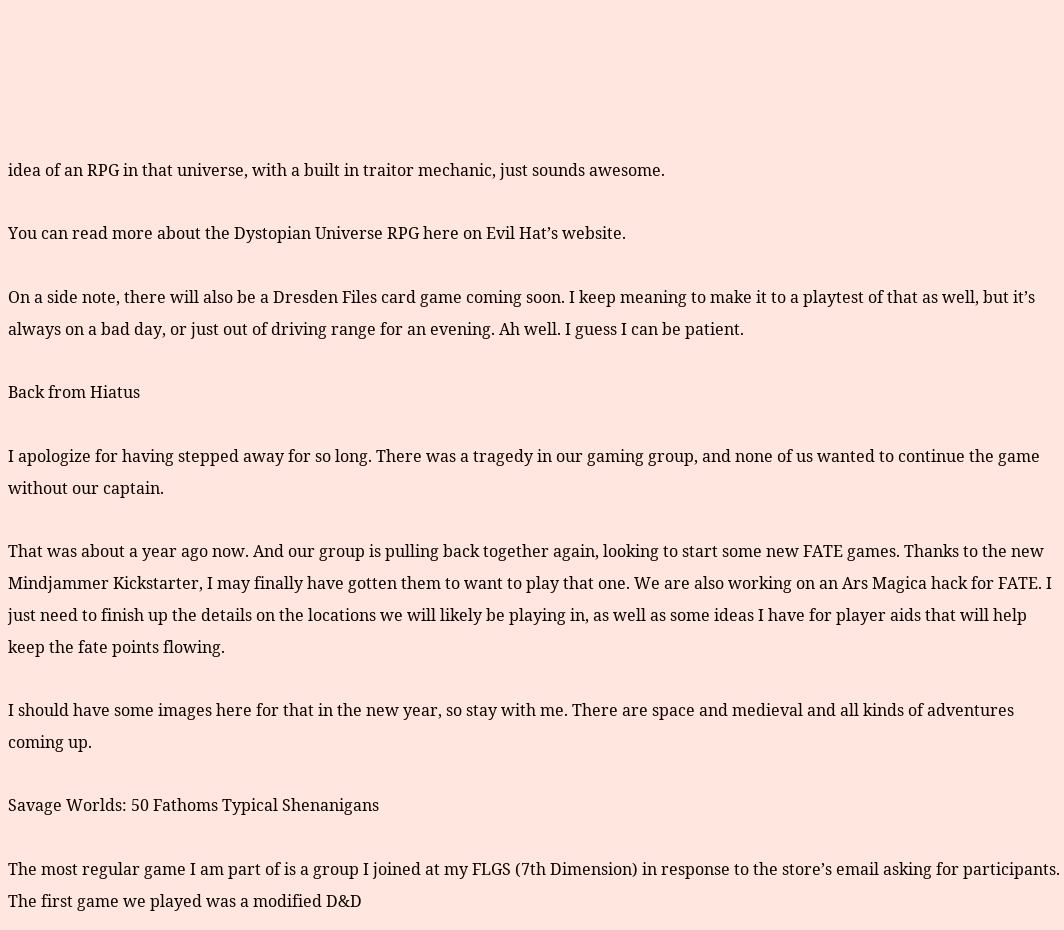idea of an RPG in that universe, with a built in traitor mechanic, just sounds awesome.

You can read more about the Dystopian Universe RPG here on Evil Hat’s website.

On a side note, there will also be a Dresden Files card game coming soon. I keep meaning to make it to a playtest of that as well, but it’s always on a bad day, or just out of driving range for an evening. Ah well. I guess I can be patient.

Back from Hiatus

I apologize for having stepped away for so long. There was a tragedy in our gaming group, and none of us wanted to continue the game without our captain.

That was about a year ago now. And our group is pulling back together again, looking to start some new FATE games. Thanks to the new Mindjammer Kickstarter, I may finally have gotten them to want to play that one. We are also working on an Ars Magica hack for FATE. I just need to finish up the details on the locations we will likely be playing in, as well as some ideas I have for player aids that will help keep the fate points flowing.

I should have some images here for that in the new year, so stay with me. There are space and medieval and all kinds of adventures coming up.

Savage Worlds: 50 Fathoms Typical Shenanigans

The most regular game I am part of is a group I joined at my FLGS (7th Dimension) in response to the store’s email asking for participants. The first game we played was a modified D&D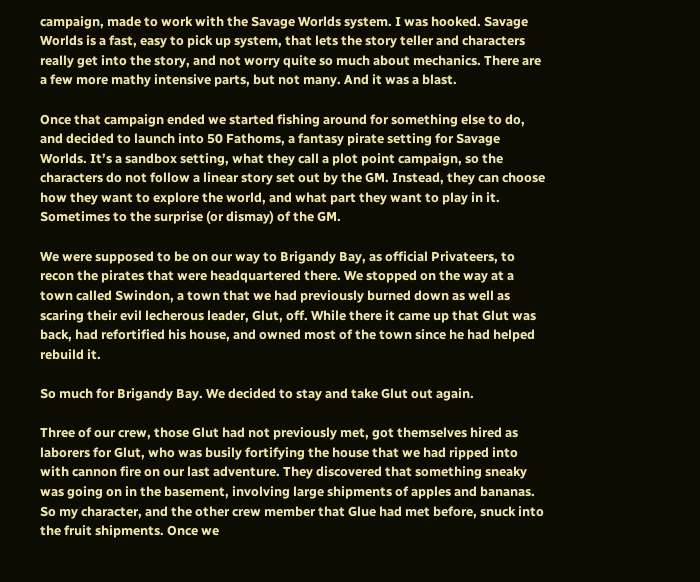campaign, made to work with the Savage Worlds system. I was hooked. Savage Worlds is a fast, easy to pick up system, that lets the story teller and characters really get into the story, and not worry quite so much about mechanics. There are a few more mathy intensive parts, but not many. And it was a blast.

Once that campaign ended we started fishing around for something else to do, and decided to launch into 50 Fathoms, a fantasy pirate setting for Savage Worlds. It’s a sandbox setting, what they call a plot point campaign, so the characters do not follow a linear story set out by the GM. Instead, they can choose how they want to explore the world, and what part they want to play in it. Sometimes to the surprise (or dismay) of the GM.

We were supposed to be on our way to Brigandy Bay, as official Privateers, to recon the pirates that were headquartered there. We stopped on the way at a town called Swindon, a town that we had previously burned down as well as scaring their evil lecherous leader, Glut, off. While there it came up that Glut was back, had refortified his house, and owned most of the town since he had helped rebuild it.

So much for Brigandy Bay. We decided to stay and take Glut out again.

Three of our crew, those Glut had not previously met, got themselves hired as laborers for Glut, who was busily fortifying the house that we had ripped into with cannon fire on our last adventure. They discovered that something sneaky was going on in the basement, involving large shipments of apples and bananas. So my character, and the other crew member that Glue had met before, snuck into the fruit shipments. Once we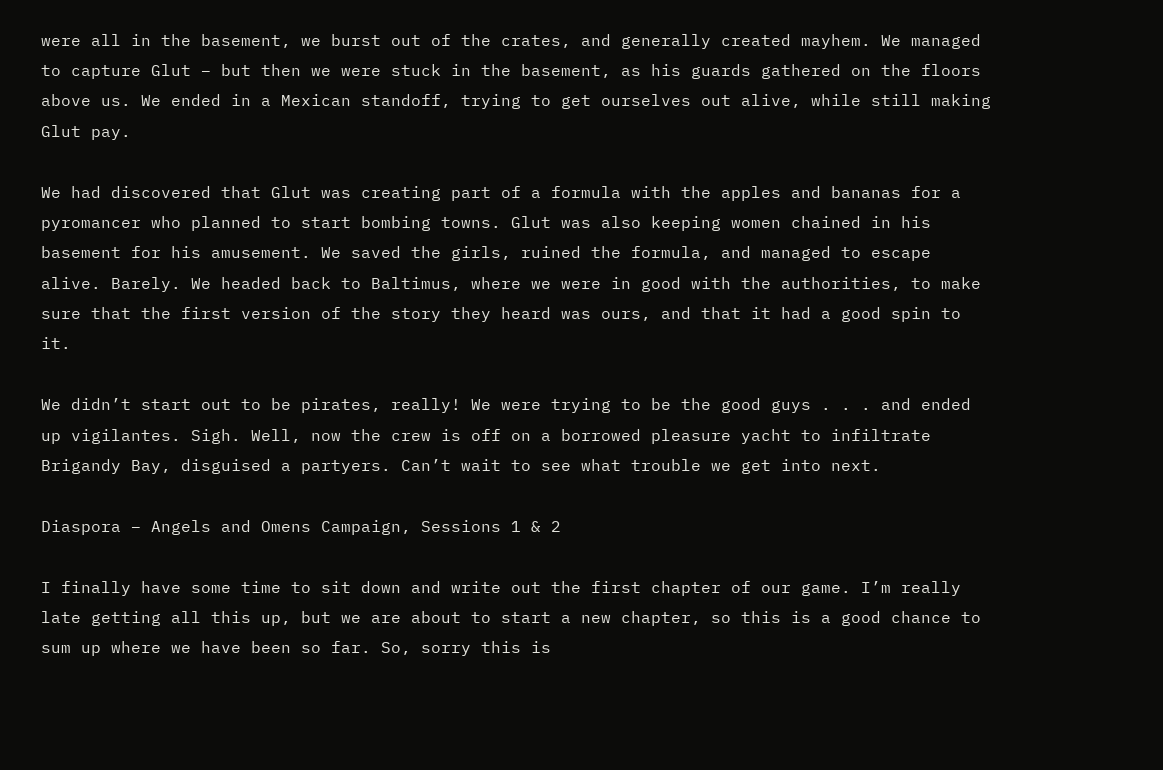were all in the basement, we burst out of the crates, and generally created mayhem. We managed to capture Glut – but then we were stuck in the basement, as his guards gathered on the floors above us. We ended in a Mexican standoff, trying to get ourselves out alive, while still making Glut pay.

We had discovered that Glut was creating part of a formula with the apples and bananas for a pyromancer who planned to start bombing towns. Glut was also keeping women chained in his basement for his amusement. We saved the girls, ruined the formula, and managed to escape alive. Barely. We headed back to Baltimus, where we were in good with the authorities, to make sure that the first version of the story they heard was ours, and that it had a good spin to it.

We didn’t start out to be pirates, really! We were trying to be the good guys . . . and ended up vigilantes. Sigh. Well, now the crew is off on a borrowed pleasure yacht to infiltrate Brigandy Bay, disguised a partyers. Can’t wait to see what trouble we get into next.

Diaspora – Angels and Omens Campaign, Sessions 1 & 2

I finally have some time to sit down and write out the first chapter of our game. I’m really late getting all this up, but we are about to start a new chapter, so this is a good chance to sum up where we have been so far. So, sorry this is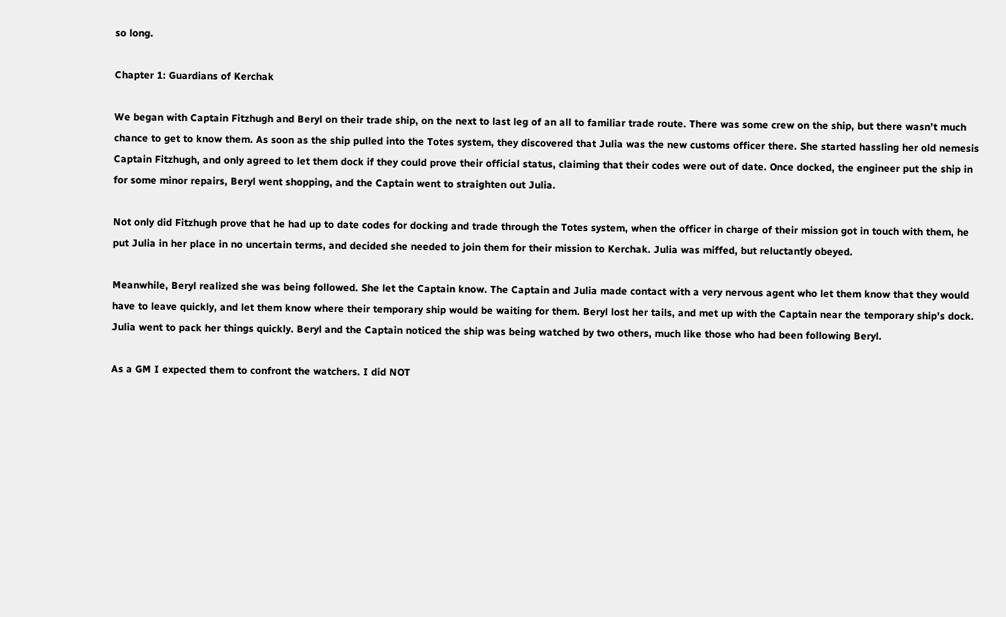so long.

Chapter 1: Guardians of Kerchak

We began with Captain Fitzhugh and Beryl on their trade ship, on the next to last leg of an all to familiar trade route. There was some crew on the ship, but there wasn’t much chance to get to know them. As soon as the ship pulled into the Totes system, they discovered that Julia was the new customs officer there. She started hassling her old nemesis Captain Fitzhugh, and only agreed to let them dock if they could prove their official status, claiming that their codes were out of date. Once docked, the engineer put the ship in for some minor repairs, Beryl went shopping, and the Captain went to straighten out Julia.

Not only did Fitzhugh prove that he had up to date codes for docking and trade through the Totes system, when the officer in charge of their mission got in touch with them, he put Julia in her place in no uncertain terms, and decided she needed to join them for their mission to Kerchak. Julia was miffed, but reluctantly obeyed.

Meanwhile, Beryl realized she was being followed. She let the Captain know. The Captain and Julia made contact with a very nervous agent who let them know that they would have to leave quickly, and let them know where their temporary ship would be waiting for them. Beryl lost her tails, and met up with the Captain near the temporary ship’s dock. Julia went to pack her things quickly. Beryl and the Captain noticed the ship was being watched by two others, much like those who had been following Beryl.

As a GM I expected them to confront the watchers. I did NOT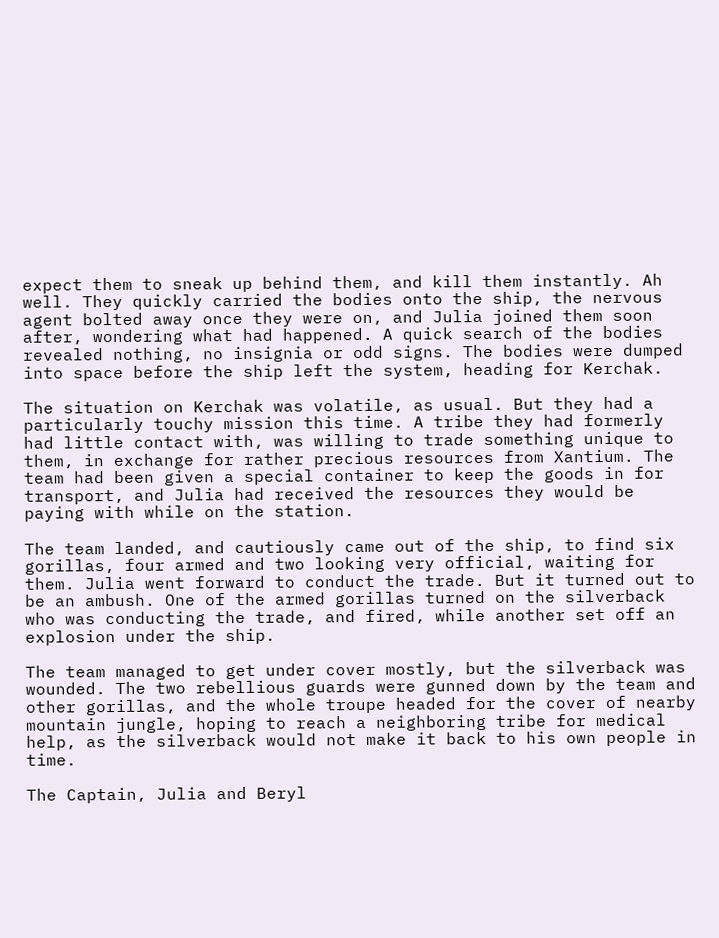expect them to sneak up behind them, and kill them instantly. Ah well. They quickly carried the bodies onto the ship, the nervous agent bolted away once they were on, and Julia joined them soon after, wondering what had happened. A quick search of the bodies revealed nothing, no insignia or odd signs. The bodies were dumped into space before the ship left the system, heading for Kerchak.

The situation on Kerchak was volatile, as usual. But they had a particularly touchy mission this time. A tribe they had formerly had little contact with, was willing to trade something unique to them, in exchange for rather precious resources from Xantium. The team had been given a special container to keep the goods in for transport, and Julia had received the resources they would be paying with while on the station.

The team landed, and cautiously came out of the ship, to find six gorillas, four armed and two looking very official, waiting for them. Julia went forward to conduct the trade. But it turned out to be an ambush. One of the armed gorillas turned on the silverback who was conducting the trade, and fired, while another set off an explosion under the ship.

The team managed to get under cover mostly, but the silverback was wounded. The two rebellious guards were gunned down by the team and other gorillas, and the whole troupe headed for the cover of nearby mountain jungle, hoping to reach a neighboring tribe for medical help, as the silverback would not make it back to his own people in time.

The Captain, Julia and Beryl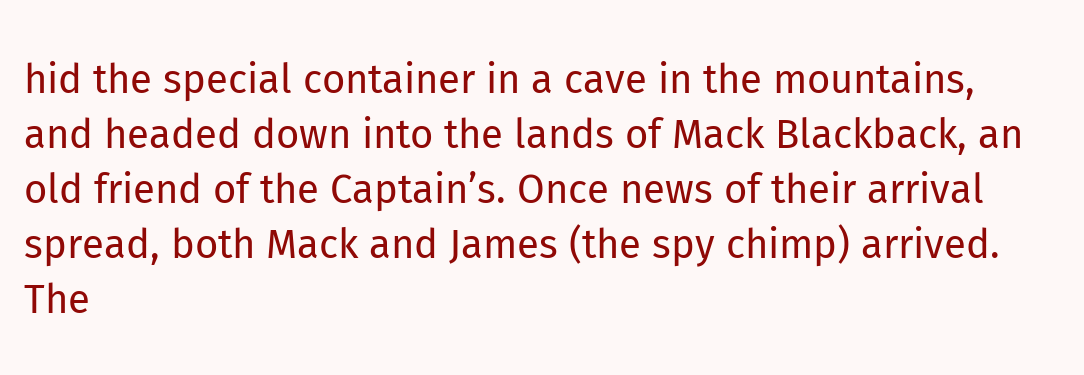hid the special container in a cave in the mountains, and headed down into the lands of Mack Blackback, an old friend of the Captain’s. Once news of their arrival spread, both Mack and James (the spy chimp) arrived. The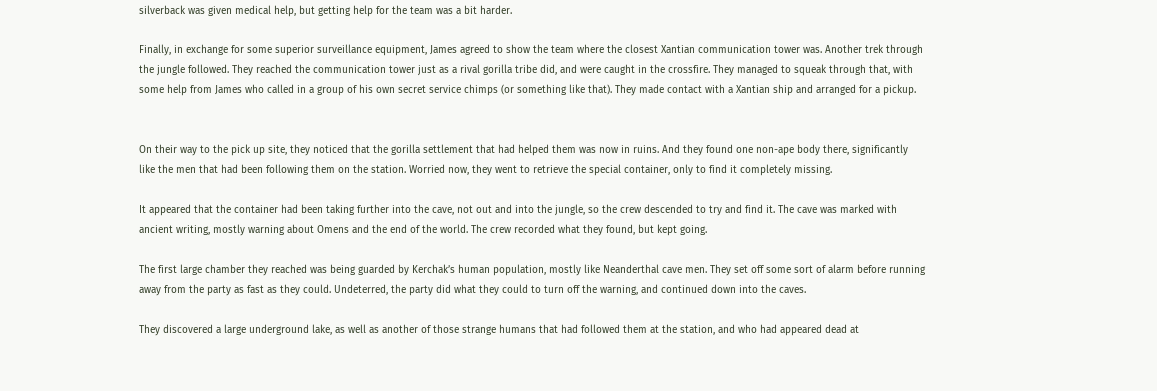silverback was given medical help, but getting help for the team was a bit harder.

Finally, in exchange for some superior surveillance equipment, James agreed to show the team where the closest Xantian communication tower was. Another trek through the jungle followed. They reached the communication tower just as a rival gorilla tribe did, and were caught in the crossfire. They managed to squeak through that, with some help from James who called in a group of his own secret service chimps (or something like that). They made contact with a Xantian ship and arranged for a pickup.


On their way to the pick up site, they noticed that the gorilla settlement that had helped them was now in ruins. And they found one non-ape body there, significantly like the men that had been following them on the station. Worried now, they went to retrieve the special container, only to find it completely missing.

It appeared that the container had been taking further into the cave, not out and into the jungle, so the crew descended to try and find it. The cave was marked with ancient writing, mostly warning about Omens and the end of the world. The crew recorded what they found, but kept going.

The first large chamber they reached was being guarded by Kerchak’s human population, mostly like Neanderthal cave men. They set off some sort of alarm before running away from the party as fast as they could. Undeterred, the party did what they could to turn off the warning, and continued down into the caves.

They discovered a large underground lake, as well as another of those strange humans that had followed them at the station, and who had appeared dead at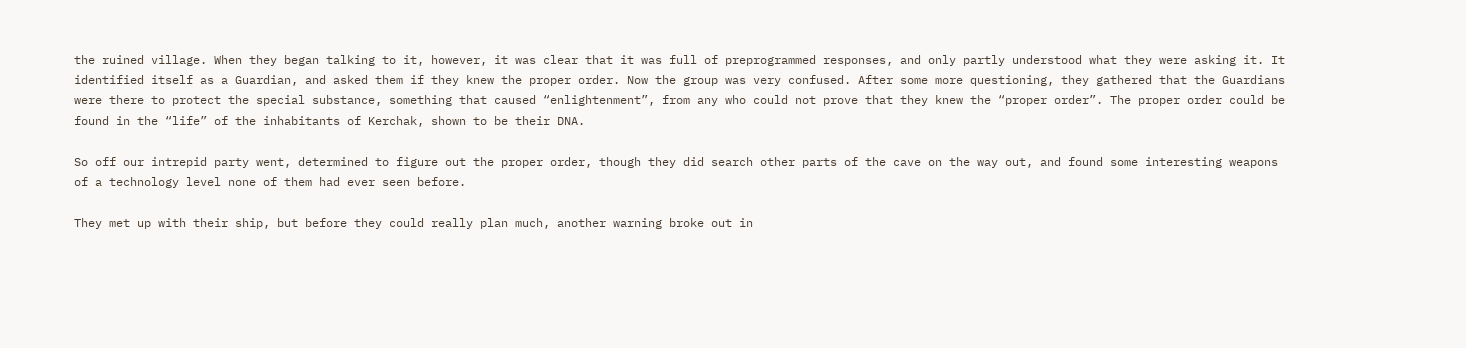the ruined village. When they began talking to it, however, it was clear that it was full of preprogrammed responses, and only partly understood what they were asking it. It identified itself as a Guardian, and asked them if they knew the proper order. Now the group was very confused. After some more questioning, they gathered that the Guardians were there to protect the special substance, something that caused “enlightenment”, from any who could not prove that they knew the “proper order”. The proper order could be found in the “life” of the inhabitants of Kerchak, shown to be their DNA.

So off our intrepid party went, determined to figure out the proper order, though they did search other parts of the cave on the way out, and found some interesting weapons of a technology level none of them had ever seen before.

They met up with their ship, but before they could really plan much, another warning broke out in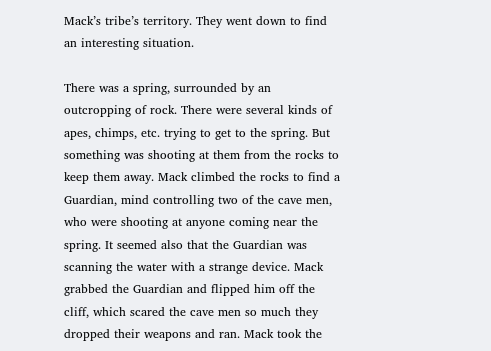Mack’s tribe’s territory. They went down to find an interesting situation.

There was a spring, surrounded by an outcropping of rock. There were several kinds of apes, chimps, etc. trying to get to the spring. But something was shooting at them from the rocks to keep them away. Mack climbed the rocks to find a Guardian, mind controlling two of the cave men, who were shooting at anyone coming near the spring. It seemed also that the Guardian was scanning the water with a strange device. Mack grabbed the Guardian and flipped him off the cliff, which scared the cave men so much they dropped their weapons and ran. Mack took the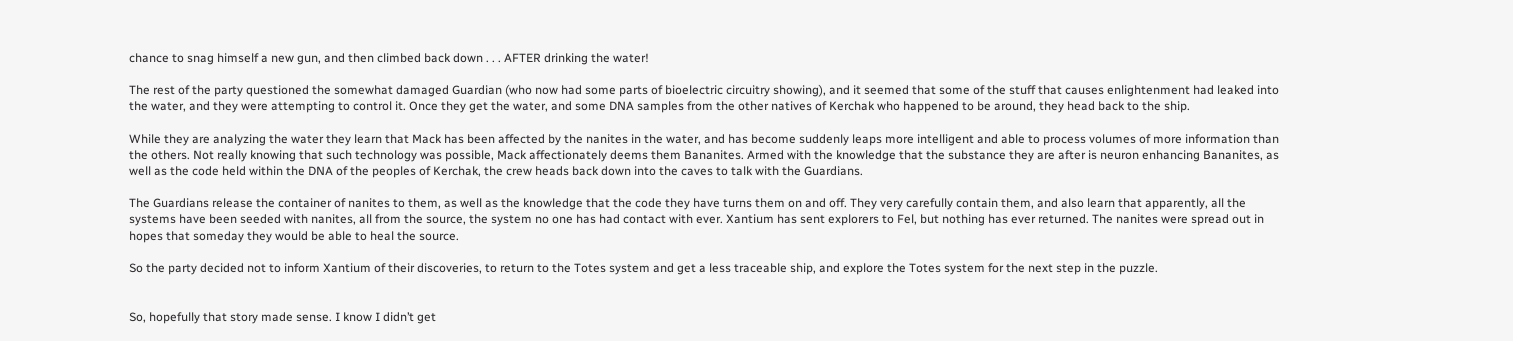chance to snag himself a new gun, and then climbed back down . . . AFTER drinking the water!

The rest of the party questioned the somewhat damaged Guardian (who now had some parts of bioelectric circuitry showing), and it seemed that some of the stuff that causes enlightenment had leaked into the water, and they were attempting to control it. Once they get the water, and some DNA samples from the other natives of Kerchak who happened to be around, they head back to the ship.

While they are analyzing the water they learn that Mack has been affected by the nanites in the water, and has become suddenly leaps more intelligent and able to process volumes of more information than the others. Not really knowing that such technology was possible, Mack affectionately deems them Bananites. Armed with the knowledge that the substance they are after is neuron enhancing Bananites, as well as the code held within the DNA of the peoples of Kerchak, the crew heads back down into the caves to talk with the Guardians.

The Guardians release the container of nanites to them, as well as the knowledge that the code they have turns them on and off. They very carefully contain them, and also learn that apparently, all the systems have been seeded with nanites, all from the source, the system no one has had contact with ever. Xantium has sent explorers to Fel, but nothing has ever returned. The nanites were spread out in hopes that someday they would be able to heal the source.

So the party decided not to inform Xantium of their discoveries, to return to the Totes system and get a less traceable ship, and explore the Totes system for the next step in the puzzle.


So, hopefully that story made sense. I know I didn’t get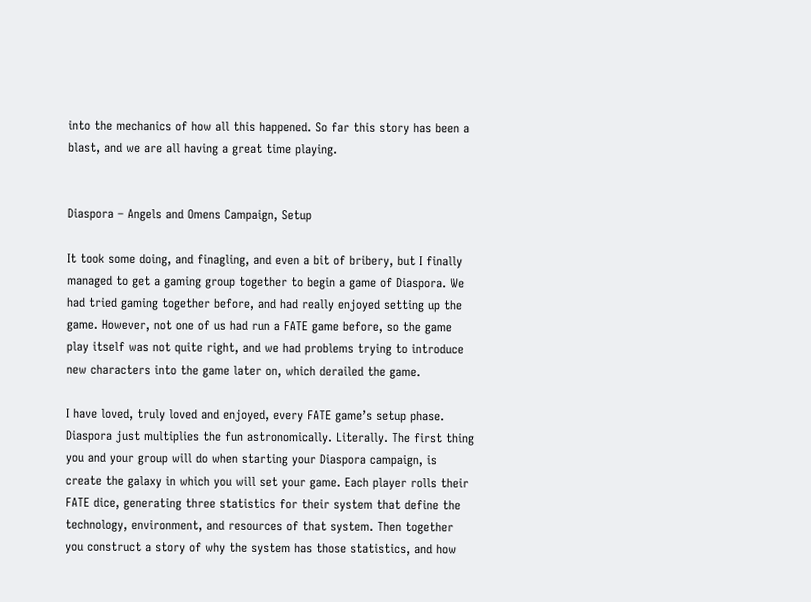into the mechanics of how all this happened. So far this story has been a blast, and we are all having a great time playing.


Diaspora – Angels and Omens Campaign, Setup

It took some doing, and finagling, and even a bit of bribery, but I finally managed to get a gaming group together to begin a game of Diaspora. We had tried gaming together before, and had really enjoyed setting up the game. However, not one of us had run a FATE game before, so the game play itself was not quite right, and we had problems trying to introduce new characters into the game later on, which derailed the game.

I have loved, truly loved and enjoyed, every FATE game’s setup phase. Diaspora just multiplies the fun astronomically. Literally. The first thing you and your group will do when starting your Diaspora campaign, is create the galaxy in which you will set your game. Each player rolls their FATE dice, generating three statistics for their system that define the technology, environment, and resources of that system. Then together you construct a story of why the system has those statistics, and how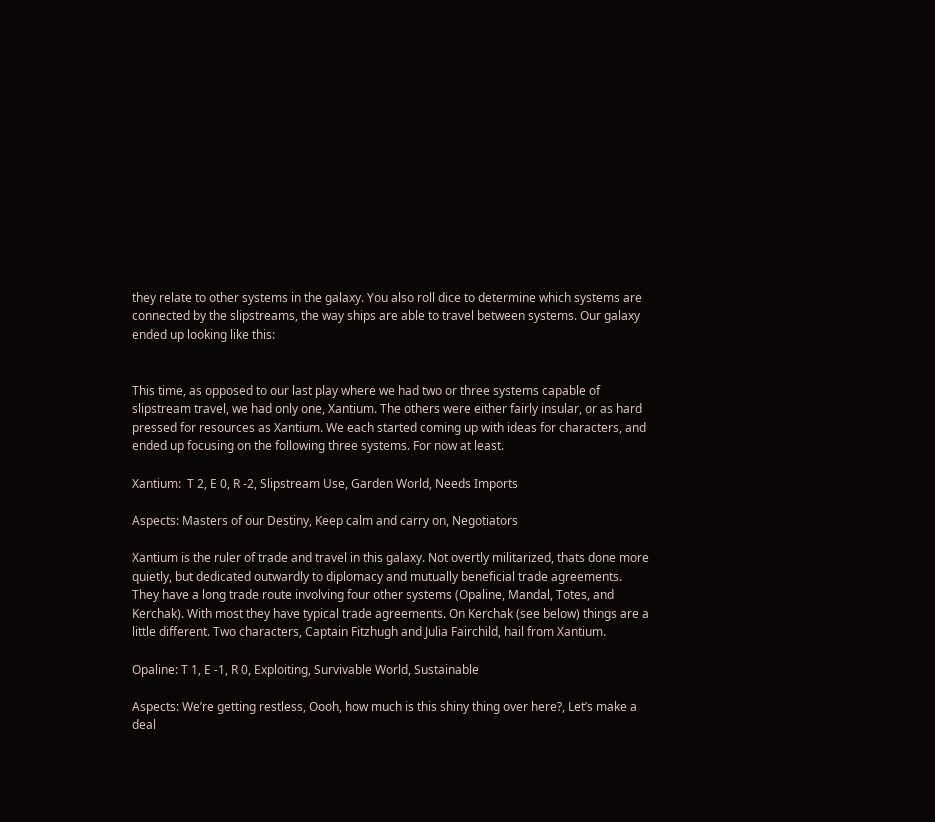they relate to other systems in the galaxy. You also roll dice to determine which systems are connected by the slipstreams, the way ships are able to travel between systems. Our galaxy ended up looking like this:


This time, as opposed to our last play where we had two or three systems capable of slipstream travel, we had only one, Xantium. The others were either fairly insular, or as hard pressed for resources as Xantium. We each started coming up with ideas for characters, and ended up focusing on the following three systems. For now at least.

Xantium:  T 2, E 0, R -2, Slipstream Use, Garden World, Needs Imports

Aspects: Masters of our Destiny, Keep calm and carry on, Negotiators

Xantium is the ruler of trade and travel in this galaxy. Not overtly militarized, thats done more quietly, but dedicated outwardly to diplomacy and mutually beneficial trade agreements. They have a long trade route involving four other systems (Opaline, Mandal, Totes, and Kerchak). With most they have typical trade agreements. On Kerchak (see below) things are a little different. Two characters, Captain Fitzhugh and Julia Fairchild, hail from Xantium.

Opaline: T 1, E -1, R 0, Exploiting, Survivable World, Sustainable

Aspects: We’re getting restless, Oooh, how much is this shiny thing over here?, Let’s make a deal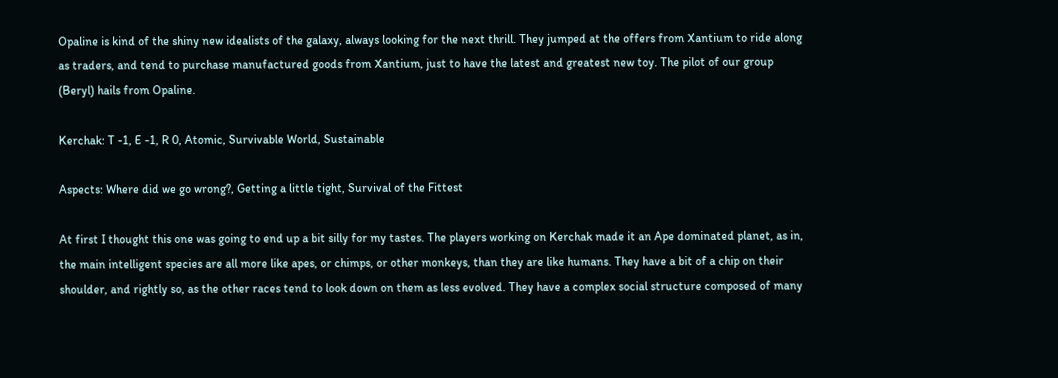Opaline is kind of the shiny new idealists of the galaxy, always looking for the next thrill. They jumped at the offers from Xantium to ride along as traders, and tend to purchase manufactured goods from Xantium, just to have the latest and greatest new toy. The pilot of our group (Beryl) hails from Opaline.

Kerchak: T -1, E -1, R 0, Atomic, Survivable World, Sustainable

Aspects: Where did we go wrong?, Getting a little tight, Survival of the Fittest

At first I thought this one was going to end up a bit silly for my tastes. The players working on Kerchak made it an Ape dominated planet, as in, the main intelligent species are all more like apes, or chimps, or other monkeys, than they are like humans. They have a bit of a chip on their shoulder, and rightly so, as the other races tend to look down on them as less evolved. They have a complex social structure composed of many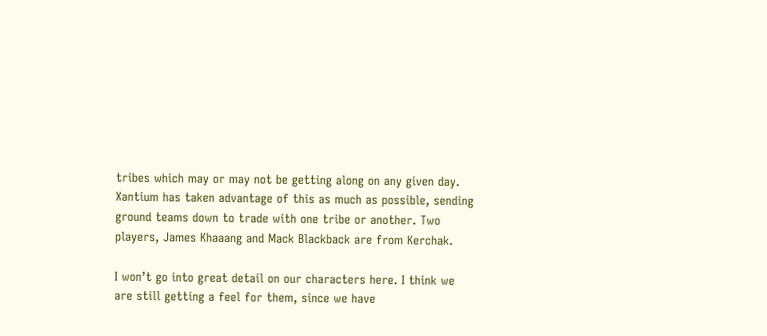tribes which may or may not be getting along on any given day. Xantium has taken advantage of this as much as possible, sending ground teams down to trade with one tribe or another. Two players, James Khaaang and Mack Blackback are from Kerchak.

I won’t go into great detail on our characters here. I think we are still getting a feel for them, since we have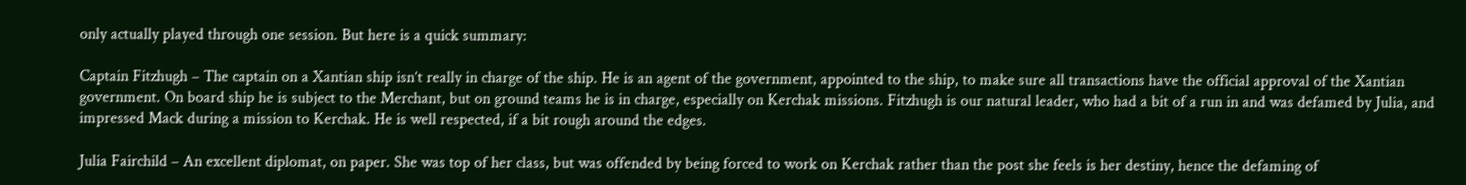only actually played through one session. But here is a quick summary:

Captain Fitzhugh – The captain on a Xantian ship isn’t really in charge of the ship. He is an agent of the government, appointed to the ship, to make sure all transactions have the official approval of the Xantian government. On board ship he is subject to the Merchant, but on ground teams he is in charge, especially on Kerchak missions. Fitzhugh is our natural leader, who had a bit of a run in and was defamed by Julia, and impressed Mack during a mission to Kerchak. He is well respected, if a bit rough around the edges.

Julia Fairchild – An excellent diplomat, on paper. She was top of her class, but was offended by being forced to work on Kerchak rather than the post she feels is her destiny, hence the defaming of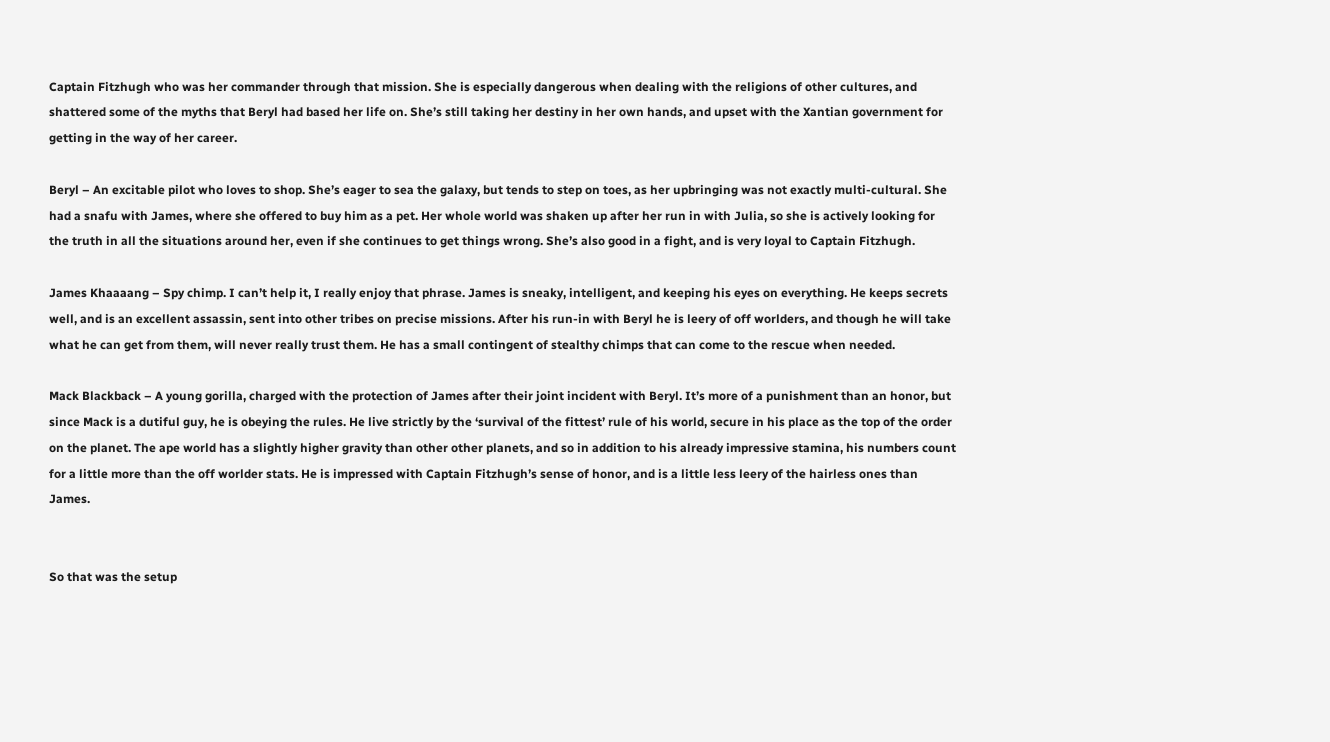Captain Fitzhugh who was her commander through that mission. She is especially dangerous when dealing with the religions of other cultures, and shattered some of the myths that Beryl had based her life on. She’s still taking her destiny in her own hands, and upset with the Xantian government for getting in the way of her career.

Beryl – An excitable pilot who loves to shop. She’s eager to sea the galaxy, but tends to step on toes, as her upbringing was not exactly multi-cultural. She had a snafu with James, where she offered to buy him as a pet. Her whole world was shaken up after her run in with Julia, so she is actively looking for the truth in all the situations around her, even if she continues to get things wrong. She’s also good in a fight, and is very loyal to Captain Fitzhugh.

James Khaaaang – Spy chimp. I can’t help it, I really enjoy that phrase. James is sneaky, intelligent, and keeping his eyes on everything. He keeps secrets well, and is an excellent assassin, sent into other tribes on precise missions. After his run-in with Beryl he is leery of off worlders, and though he will take what he can get from them, will never really trust them. He has a small contingent of stealthy chimps that can come to the rescue when needed.

Mack Blackback – A young gorilla, charged with the protection of James after their joint incident with Beryl. It’s more of a punishment than an honor, but since Mack is a dutiful guy, he is obeying the rules. He live strictly by the ‘survival of the fittest’ rule of his world, secure in his place as the top of the order on the planet. The ape world has a slightly higher gravity than other other planets, and so in addition to his already impressive stamina, his numbers count for a little more than the off worlder stats. He is impressed with Captain Fitzhugh’s sense of honor, and is a little less leery of the hairless ones than James.


So that was the setup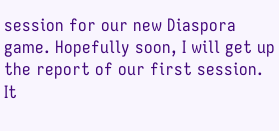session for our new Diaspora game. Hopefully soon, I will get up the report of our first session. It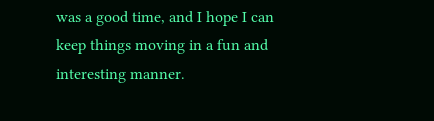was a good time, and I hope I can keep things moving in a fun and interesting manner.